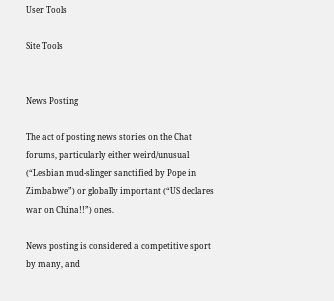User Tools

Site Tools


News Posting

The act of posting news stories on the Chat forums, particularly either weird/unusual (“Lesbian mud-slinger sanctified by Pope in Zimbabwe”) or globally important (“US declares war on China!!”) ones.

News posting is considered a competitive sport by many, and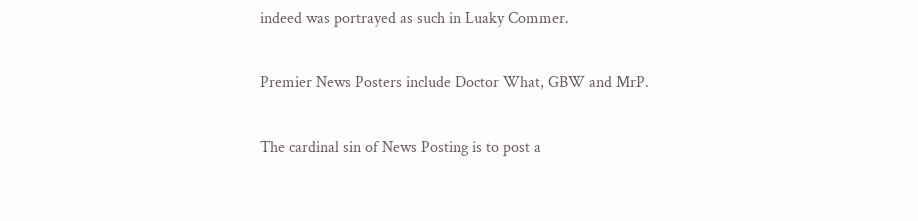indeed was portrayed as such in Luaky Commer.

Premier News Posters include Doctor What, GBW and MrP.

The cardinal sin of News Posting is to post a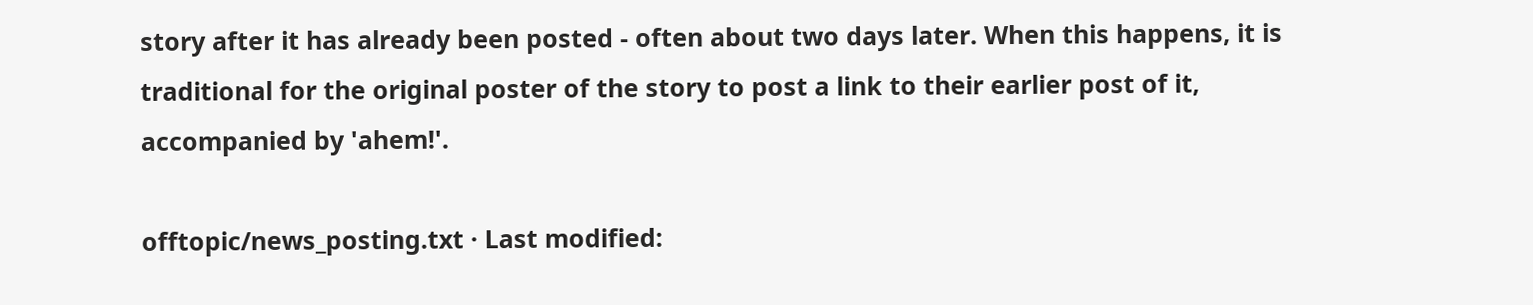story after it has already been posted - often about two days later. When this happens, it is traditional for the original poster of the story to post a link to their earlier post of it, accompanied by 'ahem!'.

offtopic/news_posting.txt · Last modified: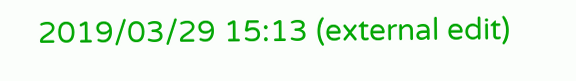2019/03/29 15:13 (external edit)